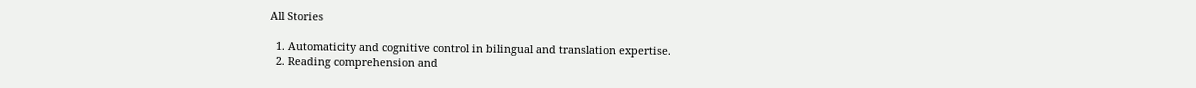All Stories

  1. Automaticity and cognitive control in bilingual and translation expertise.
  2. Reading comprehension and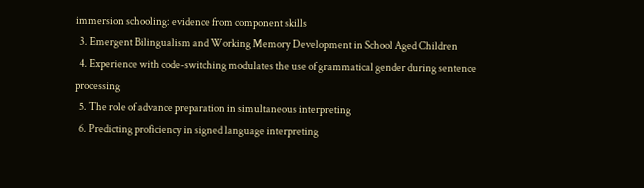immersion schooling: evidence from component skills
  3. Emergent Bilingualism and Working Memory Development in School Aged Children
  4. Experience with code-switching modulates the use of grammatical gender during sentence processing
  5. The role of advance preparation in simultaneous interpreting
  6. Predicting proficiency in signed language interpreting